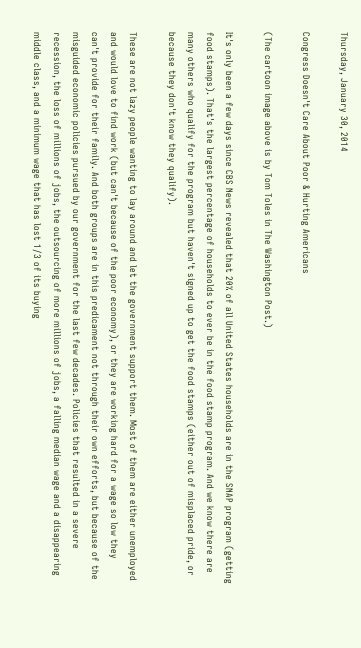Thursday, January 30, 2014

Congress Doesn't Care About Poor & Hurting Americans

(The cartoon image above is by Tom Toles in The Washington Post.)

It's only been a few days since CBS News revealed that 20% of all United States households are in the SNAP program (getting food stamps). That's the largest percentage of households to ever be in the food stamp program. And we know there are many others who qualify for the program but haven't signed up to get the food stamps (either out of misplaced pride, or because they don't know they qualify).

These are not lazy people wanting to lay around and let the government support them. Most of them are either unemployed and would love to find work (but can't because of the poor economy), or they are working hard for a wage so low they can't provide for their family. And both groups are in this predicament not through their own efforts, but because of the misguided economic policies pursued by our government for the last few decades. Policies that resulted in a severe recession, the loss of millions of jobs, the outsourcing of more millions of jobs, a falling median wage and a disappearing middle class, and a minimum wage that has lost 1/3 of its buying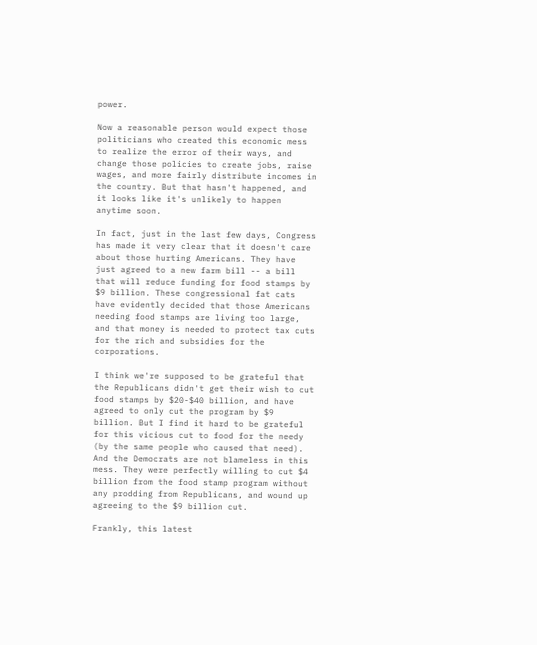power.

Now a reasonable person would expect those politicians who created this economic mess to realize the error of their ways, and change those policies to create jobs, raise wages, and more fairly distribute incomes in the country. But that hasn't happened, and it looks like it's unlikely to happen anytime soon.

In fact, just in the last few days, Congress has made it very clear that it doesn't care about those hurting Americans. They have just agreed to a new farm bill -- a bill that will reduce funding for food stamps by $9 billion. These congressional fat cats have evidently decided that those Americans needing food stamps are living too large, and that money is needed to protect tax cuts for the rich and subsidies for the corporations.

I think we're supposed to be grateful that the Republicans didn't get their wish to cut food stamps by $20-$40 billion, and have agreed to only cut the program by $9 billion. But I find it hard to be grateful for this vicious cut to food for the needy (by the same people who caused that need). And the Democrats are not blameless in this mess. They were perfectly willing to cut $4 billion from the food stamp program without any prodding from Republicans, and wound up agreeing to the $9 billion cut.

Frankly, this latest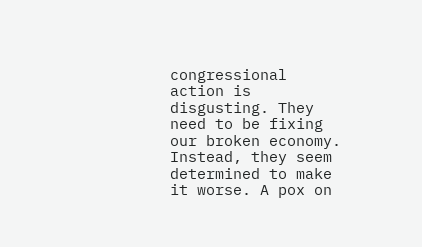congressional action is disgusting. They need to be fixing our broken economy. Instead, they seem determined to make it worse. A pox on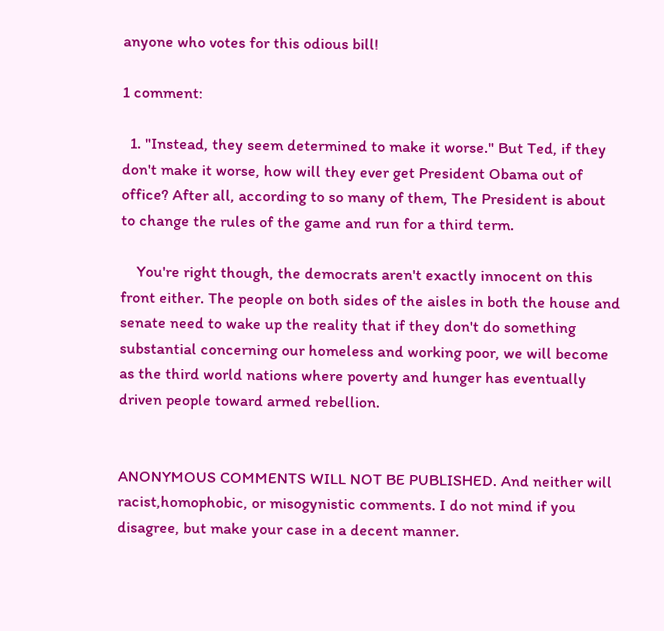anyone who votes for this odious bill!

1 comment:

  1. "Instead, they seem determined to make it worse." But Ted, if they don't make it worse, how will they ever get President Obama out of office? After all, according to so many of them, The President is about to change the rules of the game and run for a third term.

    You're right though, the democrats aren't exactly innocent on this front either. The people on both sides of the aisles in both the house and senate need to wake up the reality that if they don't do something substantial concerning our homeless and working poor, we will become as the third world nations where poverty and hunger has eventually driven people toward armed rebellion.


ANONYMOUS COMMENTS WILL NOT BE PUBLISHED. And neither will racist,homophobic, or misogynistic comments. I do not mind if you disagree, but make your case in a decent manner.